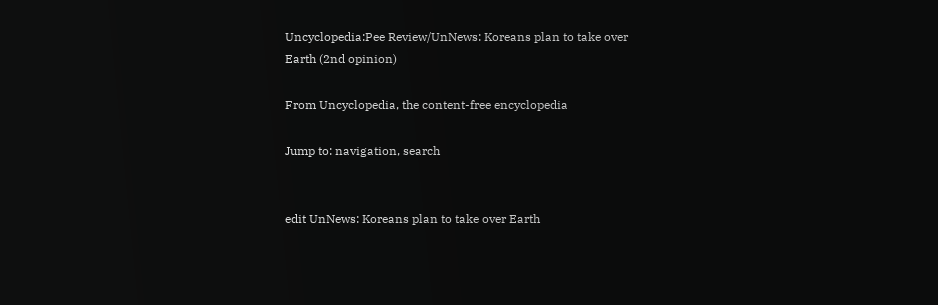Uncyclopedia:Pee Review/UnNews: Koreans plan to take over Earth (2nd opinion)

From Uncyclopedia, the content-free encyclopedia

Jump to: navigation, search


edit UnNews: Koreans plan to take over Earth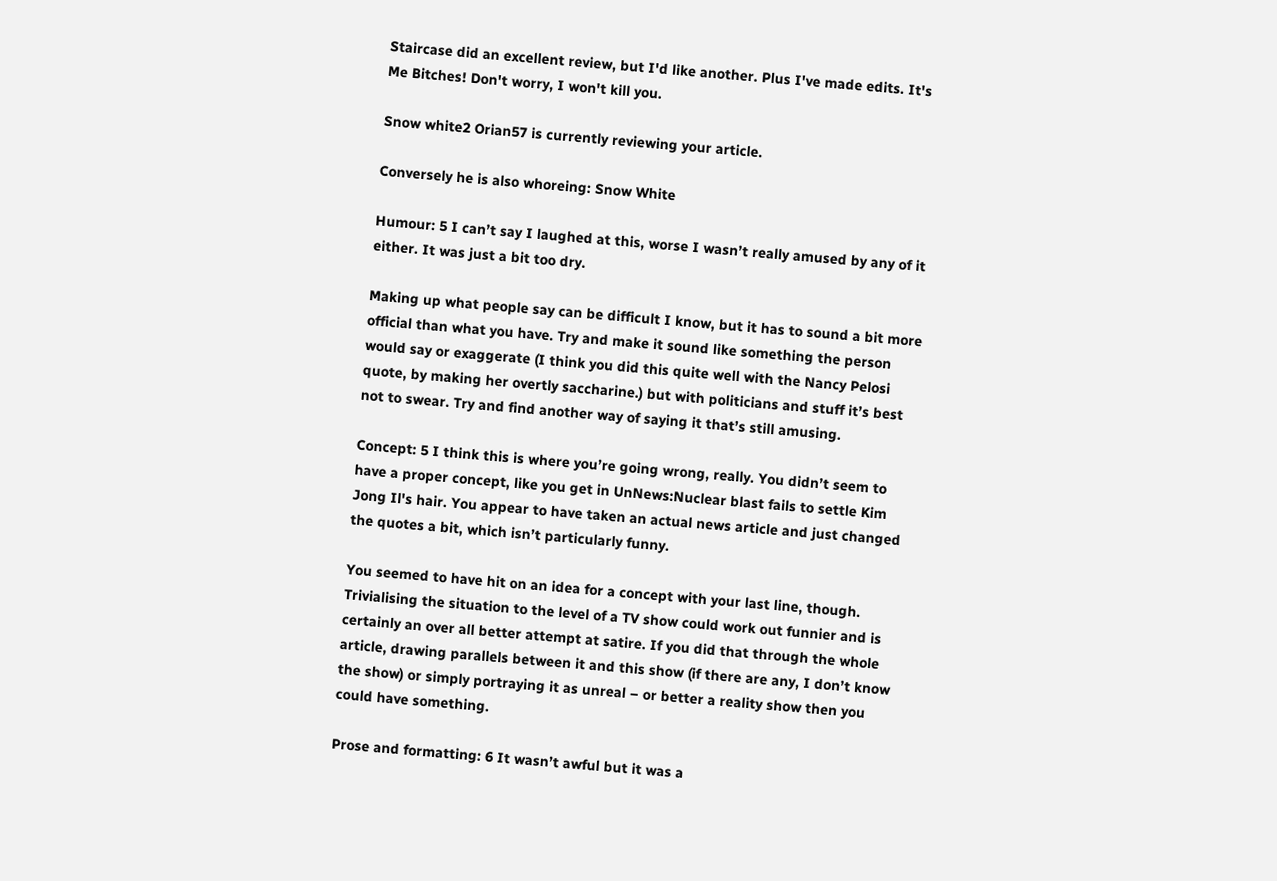Staircase did an excellent review, but I'd like another. Plus I've made edits. It's Me Bitches! Don't worry, I won't kill you.

Snow white2 Orian57 is currently reviewing your article.

Conversely he is also whoreing: Snow White

Humour: 5 I can’t say I laughed at this, worse I wasn’t really amused by any of it either. It was just a bit too dry.

Making up what people say can be difficult I know, but it has to sound a bit more official than what you have. Try and make it sound like something the person would say or exaggerate (I think you did this quite well with the Nancy Pelosi quote, by making her overtly saccharine.) but with politicians and stuff it’s best not to swear. Try and find another way of saying it that’s still amusing.

Concept: 5 I think this is where you’re going wrong, really. You didn’t seem to have a proper concept, like you get in UnNews:Nuclear blast fails to settle Kim Jong Il's hair. You appear to have taken an actual news article and just changed the quotes a bit, which isn’t particularly funny.

You seemed to have hit on an idea for a concept with your last line, though. Trivialising the situation to the level of a TV show could work out funnier and is certainly an over all better attempt at satire. If you did that through the whole article, drawing parallels between it and this show (if there are any, I don’t know the show) or simply portraying it as unreal – or better a reality show then you could have something.

Prose and formatting: 6 It wasn’t awful but it was a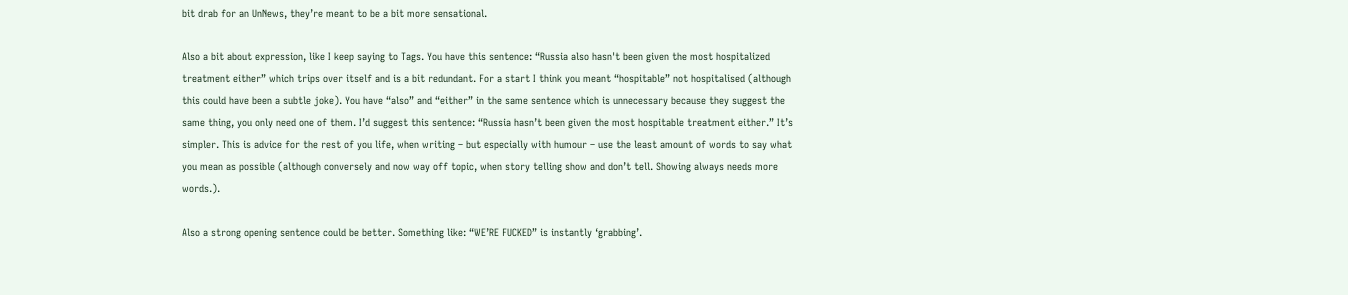bit drab for an UnNews, they’re meant to be a bit more sensational.

Also a bit about expression, like I keep saying to Tags. You have this sentence: “Russia also hasn't been given the most hospitalized treatment either” which trips over itself and is a bit redundant. For a start I think you meant “hospitable” not hospitalised (although this could have been a subtle joke). You have “also” and “either” in the same sentence which is unnecessary because they suggest the same thing, you only need one of them. I’d suggest this sentence: “Russia hasn’t been given the most hospitable treatment either.” It’s simpler. This is advice for the rest of you life, when writing – but especially with humour – use the least amount of words to say what you mean as possible (although conversely and now way off topic, when story telling show and don’t tell. Showing always needs more words.).

Also a strong opening sentence could be better. Something like: “WE’RE FUCKED” is instantly ‘grabbing’.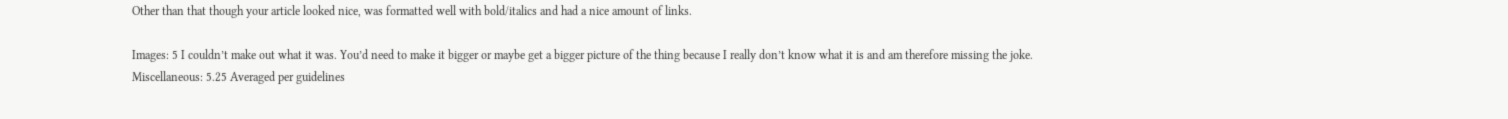Other than that though your article looked nice, was formatted well with bold/italics and had a nice amount of links.

Images: 5 I couldn’t make out what it was. You’d need to make it bigger or maybe get a bigger picture of the thing because I really don’t know what it is and am therefore missing the joke.
Miscellaneous: 5.25 Averaged per guidelines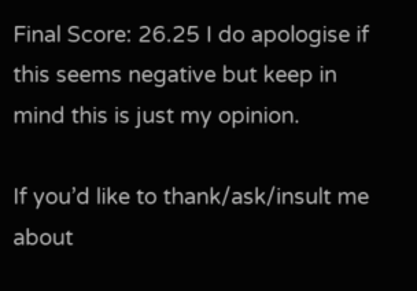Final Score: 26.25 I do apologise if this seems negative but keep in mind this is just my opinion.

If you’d like to thank/ask/insult me about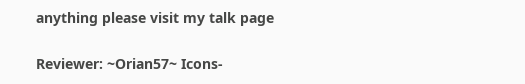anything please visit my talk page

Reviewer: ~Orian57~ Icons-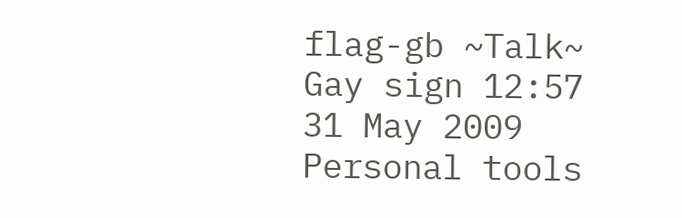flag-gb ~Talk~ Gay sign 12:57 31 May 2009
Personal tools